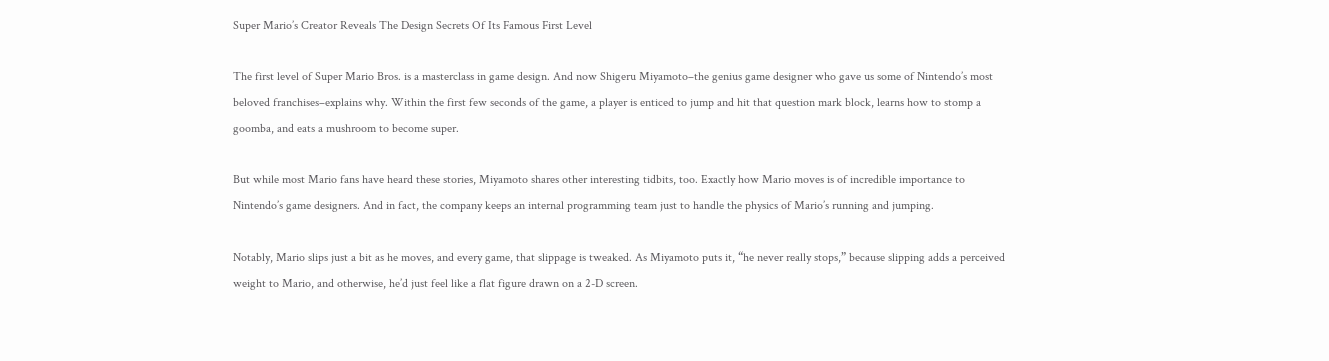Super Mario’s Creator Reveals The Design Secrets Of Its Famous First Level

The first level of Super Mario Bros. is a masterclass in game design. And now Shigeru Miyamoto–the genius game designer who gave us some of Nintendo’s most beloved franchises–explains why. Within the first few seconds of the game, a player is enticed to jump and hit that question mark block, learns how to stomp a goomba, and eats a mushroom to become super.

But while most Mario fans have heard these stories, Miyamoto shares other interesting tidbits, too. Exactly how Mario moves is of incredible importance to Nintendo’s game designers. And in fact, the company keeps an internal programming team just to handle the physics of Mario’s running and jumping.

Notably, Mario slips just a bit as he moves, and every game, that slippage is tweaked. As Miyamoto puts it, “he never really stops,” because slipping adds a perceived weight to Mario, and otherwise, he’d just feel like a flat figure drawn on a 2-D screen.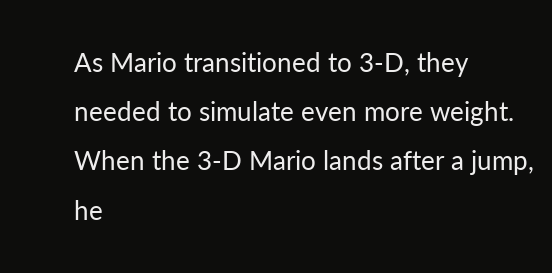As Mario transitioned to 3-D, they needed to simulate even more weight. When the 3-D Mario lands after a jump, he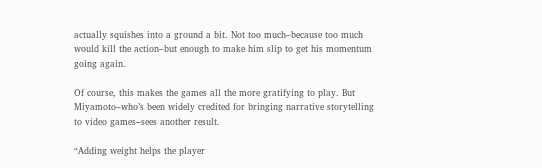actually squishes into a ground a bit. Not too much–because too much would kill the action–but enough to make him slip to get his momentum going again.

Of course, this makes the games all the more gratifying to play. But Miyamoto–who’s been widely credited for bringing narrative storytelling to video games–sees another result.

“Adding weight helps the player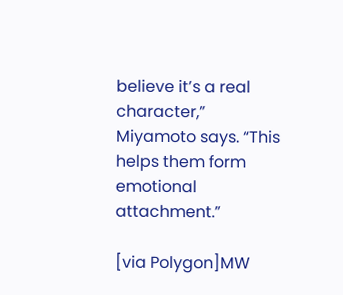believe it’s a real character,” Miyamoto says. “This helps them form emotional attachment.”

[via Polygon]MW